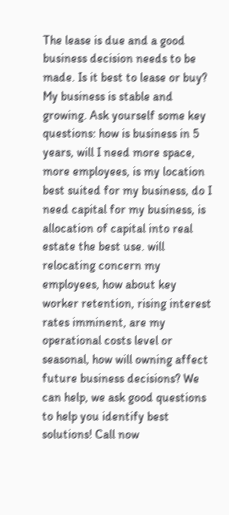The lease is due and a good business decision needs to be made. Is it best to lease or buy? My business is stable and growing. Ask yourself some key questions: how is business in 5 years, will I need more space, more employees, is my location best suited for my business, do I need capital for my business, is allocation of capital into real estate the best use. will relocating concern my employees, how about key worker retention, rising interest rates imminent, are my operational costs level or seasonal, how will owning affect future business decisions? We can help, we ask good questions to help you identify best solutions! Call now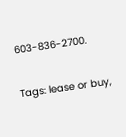603-836-2700.

Tags: lease or buy,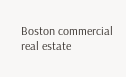Boston commercial real estate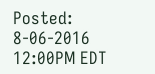Posted: 8-06-2016 12:00PM EDT